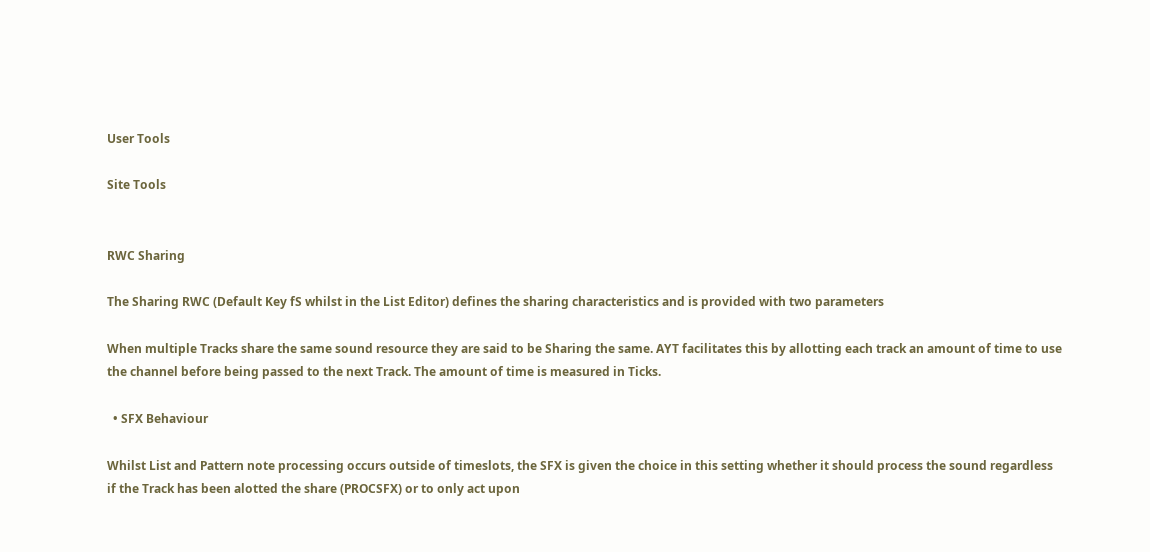User Tools

Site Tools


RWC Sharing

The Sharing RWC (Default Key fS whilst in the List Editor) defines the sharing characteristics and is provided with two parameters

When multiple Tracks share the same sound resource they are said to be Sharing the same. AYT facilitates this by allotting each track an amount of time to use the channel before being passed to the next Track. The amount of time is measured in Ticks.

  • SFX Behaviour

Whilst List and Pattern note processing occurs outside of timeslots, the SFX is given the choice in this setting whether it should process the sound regardless if the Track has been alotted the share (PROCSFX) or to only act upon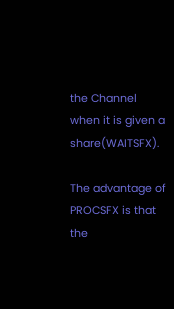the Channel when it is given a share(WAITSFX).

The advantage of PROCSFX is that the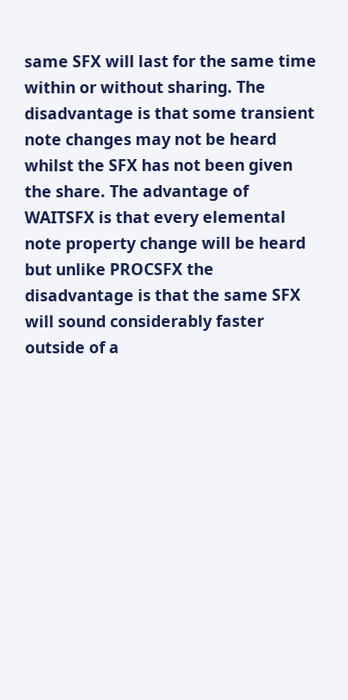same SFX will last for the same time within or without sharing. The disadvantage is that some transient note changes may not be heard whilst the SFX has not been given the share. The advantage of WAITSFX is that every elemental note property change will be heard but unlike PROCSFX the disadvantage is that the same SFX will sound considerably faster outside of a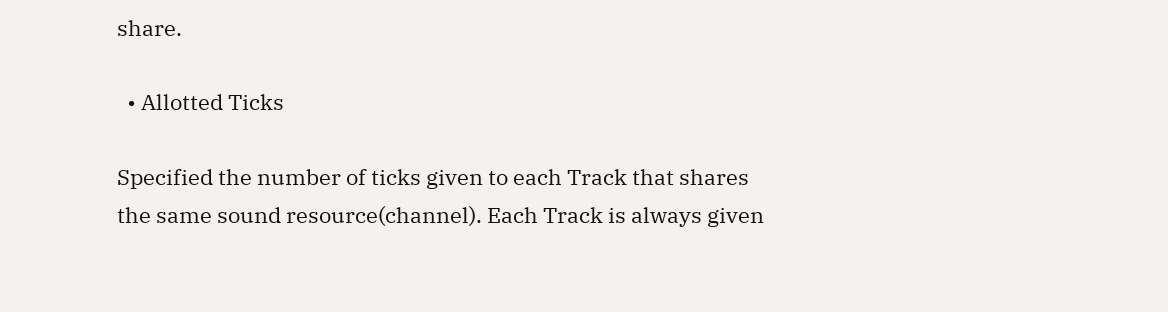share.

  • Allotted Ticks

Specified the number of ticks given to each Track that shares the same sound resource(channel). Each Track is always given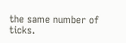the same number of ticks.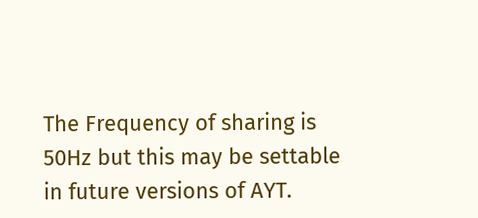The Frequency of sharing is 50Hz but this may be settable in future versions of AYT.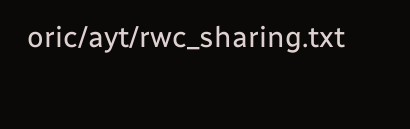oric/ayt/rwc_sharing.txt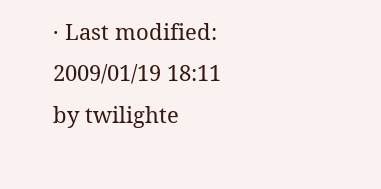· Last modified: 2009/01/19 18:11 by twilighte